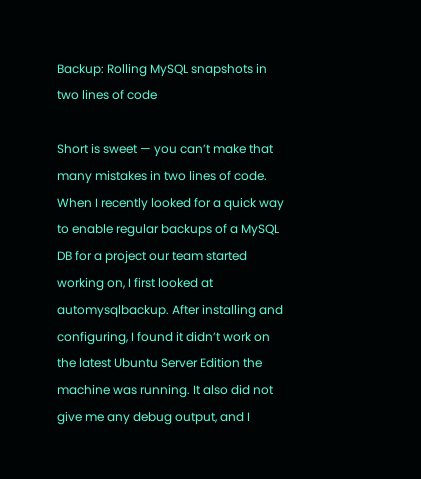Backup: Rolling MySQL snapshots in two lines of code

Short is sweet — you can’t make that many mistakes in two lines of code. When I recently looked for a quick way to enable regular backups of a MySQL DB for a project our team started working on, I first looked at automysqlbackup. After installing and configuring, I found it didn’t work on the latest Ubuntu Server Edition the machine was running. It also did not give me any debug output, and I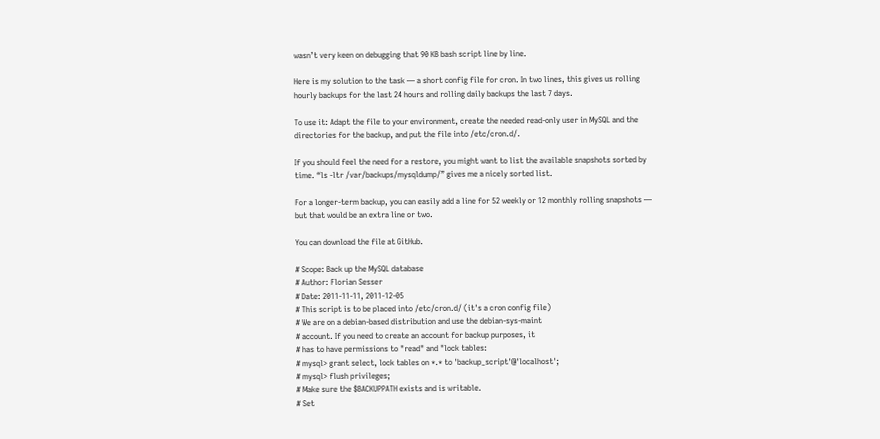wasn’t very keen on debugging that 90 KB bash script line by line.

Here is my solution to the task — a short config file for cron. In two lines, this gives us rolling hourly backups for the last 24 hours and rolling daily backups the last 7 days.

To use it: Adapt the file to your environment, create the needed read-only user in MySQL and the directories for the backup, and put the file into /etc/cron.d/.

If you should feel the need for a restore, you might want to list the available snapshots sorted by time. “ls -ltr /var/backups/mysqldump/” gives me a nicely sorted list.

For a longer-term backup, you can easily add a line for 52 weekly or 12 monthly rolling snapshots — but that would be an extra line or two.

You can download the file at GitHub.

# Scope: Back up the MySQL database
# Author: Florian Sesser
# Date: 2011-11-11, 2011-12-05
# This script is to be placed into /etc/cron.d/ (it's a cron config file)
# We are on a debian-based distribution and use the debian-sys-maint
# account. If you need to create an account for backup purposes, it
# has to have permissions to "read" and "lock tables:
# mysql> grant select, lock tables on *.* to 'backup_script'@'localhost';
# mysql> flush privileges;
# Make sure the $BACKUPPATH exists and is writable.
# Set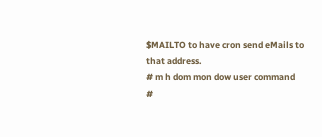$MAILTO to have cron send eMails to that address.
# m h dom mon dow user command
#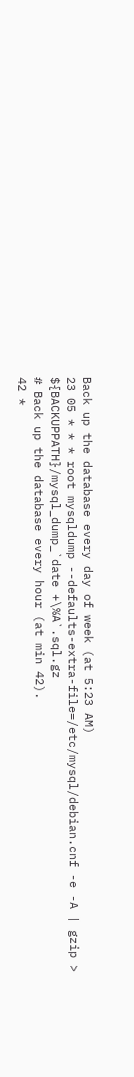Back up the database every day of week (at 5:23 AM)
23 05 * * * root mysqldump --defaults-extra-file=/etc/mysql/debian.cnf -e -A | gzip > ${BACKUPPATH}/mysql_dump_`date +\%A`.sql.gz
# Back up the database every hour (at min 42).
42 *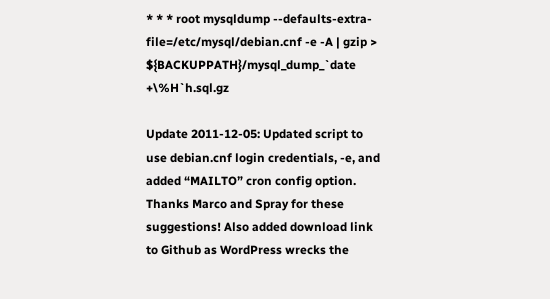* * * root mysqldump --defaults-extra-file=/etc/mysql/debian.cnf -e -A | gzip > ${BACKUPPATH}/mysql_dump_`date +\%H`h.sql.gz

Update 2011-12-05: Updated script to use debian.cnf login credentials, -e, and added “MAILTO” cron config option. Thanks Marco and Spray for these suggestions! Also added download link to Github as WordPress wrecks the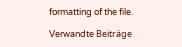formatting of the file.

Verwandte Beiträge